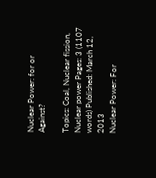Nuclear Power: for or Against?

Topics: Coal, Nuclear fission, Nuclear power Pages: 3 (1107 words) Published: March 12, 2013
Nuclear Power: For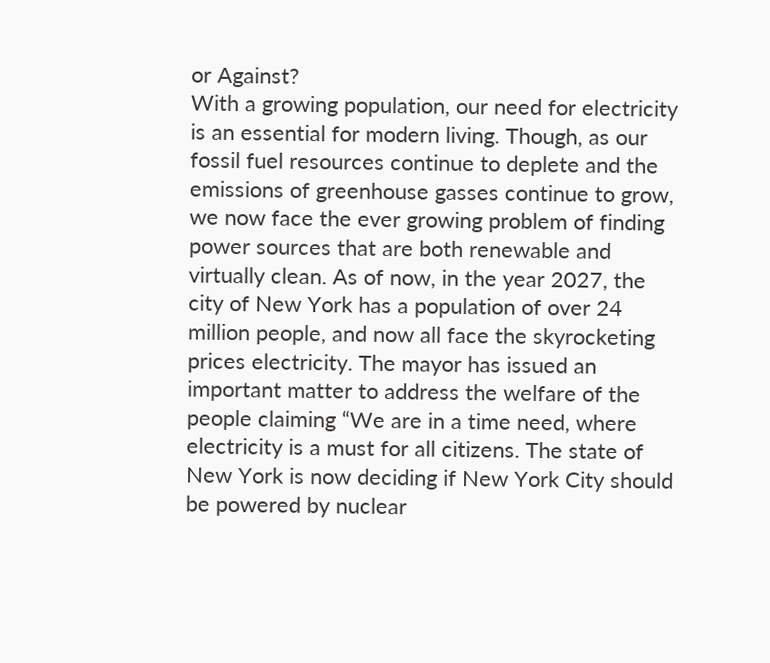or Against?
With a growing population, our need for electricity is an essential for modern living. Though, as our fossil fuel resources continue to deplete and the emissions of greenhouse gasses continue to grow, we now face the ever growing problem of finding power sources that are both renewable and virtually clean. As of now, in the year 2027, the city of New York has a population of over 24 million people, and now all face the skyrocketing prices electricity. The mayor has issued an important matter to address the welfare of the people claiming “We are in a time need, where electricity is a must for all citizens. The state of New York is now deciding if New York City should be powered by nuclear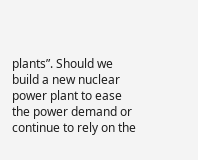plants”. Should we build a new nuclear power plant to ease the power demand or continue to rely on the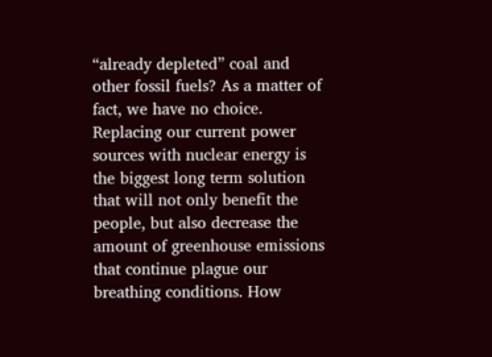“already depleted” coal and other fossil fuels? As a matter of fact, we have no choice. Replacing our current power sources with nuclear energy is the biggest long term solution that will not only benefit the people, but also decrease the amount of greenhouse emissions that continue plague our breathing conditions. How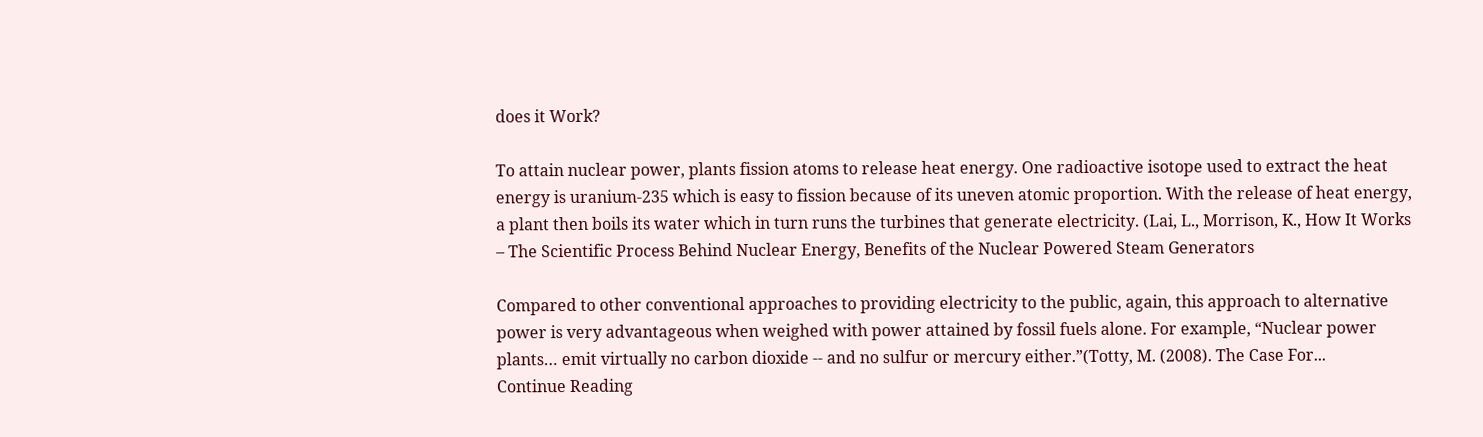does it Work?

To attain nuclear power, plants fission atoms to release heat energy. One radioactive isotope used to extract the heat energy is uranium-235 which is easy to fission because of its uneven atomic proportion. With the release of heat energy, a plant then boils its water which in turn runs the turbines that generate electricity. (Lai, L., Morrison, K., How It Works – The Scientific Process Behind Nuclear Energy, Benefits of the Nuclear Powered Steam Generators

Compared to other conventional approaches to providing electricity to the public, again, this approach to alternative power is very advantageous when weighed with power attained by fossil fuels alone. For example, “Nuclear power plants… emit virtually no carbon dioxide -- and no sulfur or mercury either.”(Totty, M. (2008). The Case For...
Continue Reading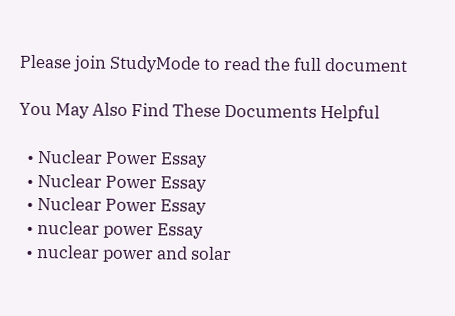Please join StudyMode to read the full document

You May Also Find These Documents Helpful

  • Nuclear Power Essay
  • Nuclear Power Essay
  • Nuclear Power Essay
  • nuclear power Essay
  • nuclear power and solar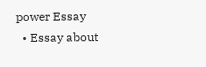power Essay
  • Essay about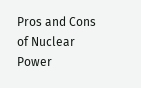Pros and Cons of Nuclear Power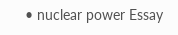• nuclear power Essay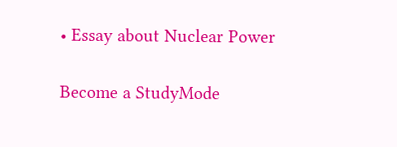• Essay about Nuclear Power

Become a StudyMode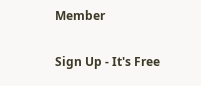Member

Sign Up - It's Free